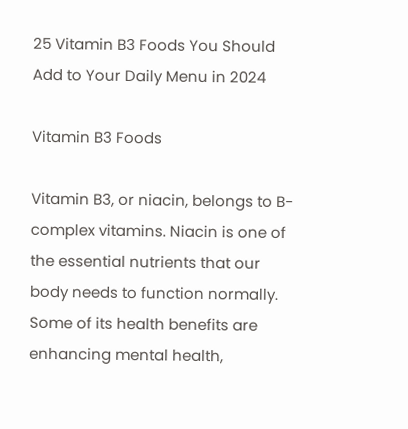25 Vitamin B3 Foods You Should Add to Your Daily Menu in 2024

Vitamin B3 Foods

Vitamin B3, or niacin, belongs to B-complex vitamins. Niacin is one of the essential nutrients that our body needs to function normally. Some of its health benefits are enhancing mental health,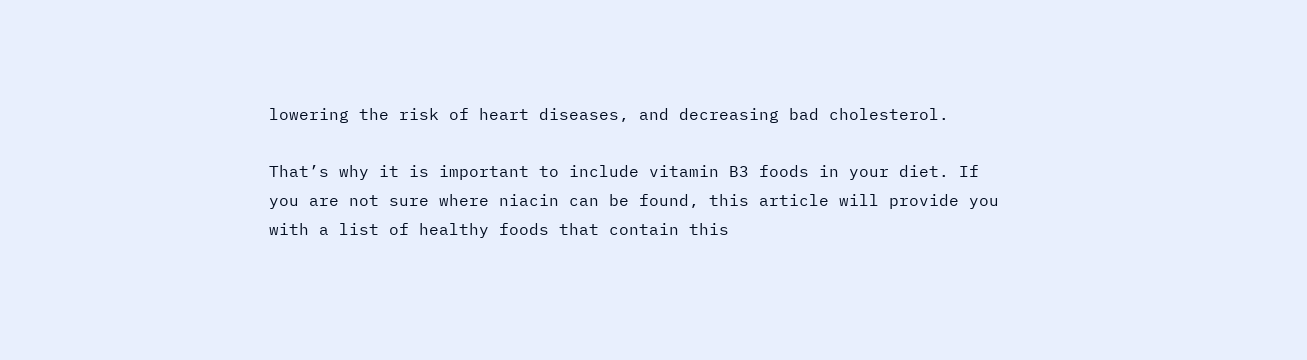lowering the risk of heart diseases, and decreasing bad cholesterol.

That’s why it is important to include vitamin B3 foods in your diet. If you are not sure where niacin can be found, this article will provide you with a list of healthy foods that contain this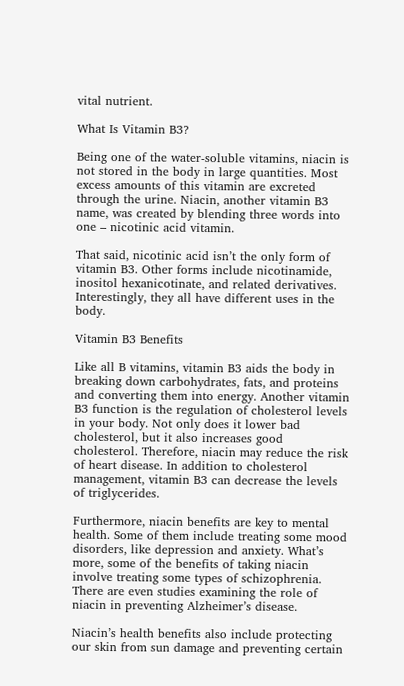vital nutrient.

What Is Vitamin B3?

Being one of the water-soluble vitamins, niacin is not stored in the body in large quantities. Most excess amounts of this vitamin are excreted through the urine. Niacin, another vitamin B3 name, was created by blending three words into one – nicotinic acid vitamin.

That said, nicotinic acid isn’t the only form of vitamin B3. Other forms include nicotinamide, inositol hexanicotinate, and related derivatives. Interestingly, they all have different uses in the body.

Vitamin B3 Benefits

Like all B vitamins, vitamin B3 aids the body in breaking down carbohydrates, fats, and proteins and converting them into energy. Another vitamin B3 function is the regulation of cholesterol levels in your body. Not only does it lower bad cholesterol, but it also increases good cholesterol. Therefore, niacin may reduce the risk of heart disease. In addition to cholesterol management, vitamin B3 can decrease the levels of triglycerides.

Furthermore, niacin benefits are key to mental health. Some of them include treating some mood disorders, like depression and anxiety. What’s more, some of the benefits of taking niacin involve treating some types of schizophrenia. There are even studies examining the role of niacin in preventing Alzheimer’s disease.

Niacin’s health benefits also include protecting our skin from sun damage and preventing certain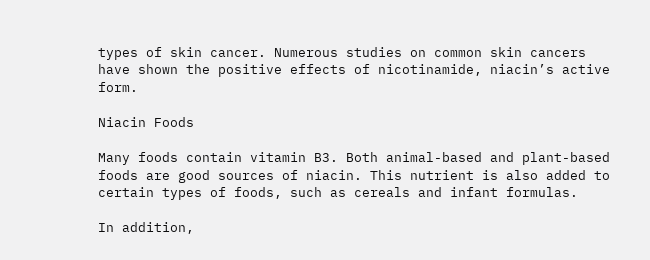types of skin cancer. Numerous studies on common skin cancers have shown the positive effects of nicotinamide, niacin’s active form.

Niacin Foods

Many foods contain vitamin B3. Both animal-based and plant-based foods are good sources of niacin. This nutrient is also added to certain types of foods, such as cereals and infant formulas.

In addition,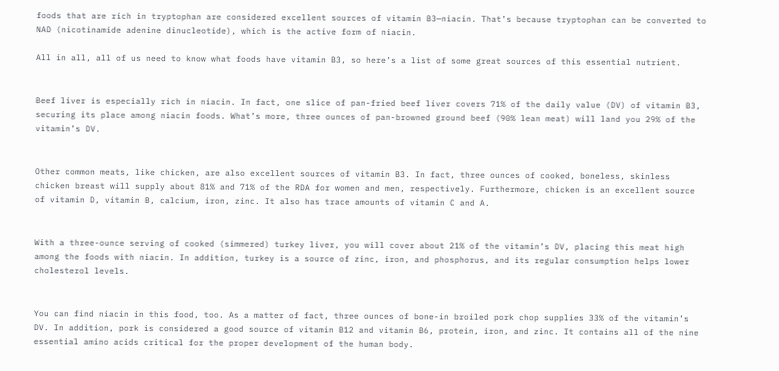foods that are rich in tryptophan are considered excellent sources of vitamin B3—niacin. That’s because tryptophan can be converted to NAD (nicotinamide adenine dinucleotide), which is the active form of niacin.

All in all, all of us need to know what foods have vitamin B3, so here’s a list of some great sources of this essential nutrient.


Beef liver is especially rich in niacin. In fact, one slice of pan-fried beef liver covers 71% of the daily value (DV) of vitamin B3, securing its place among niacin foods. What’s more, three ounces of pan-browned ground beef (90% lean meat) will land you 29% of the vitamin’s DV.


Other common meats, like chicken, are also excellent sources of vitamin B3. In fact, three ounces of cooked, boneless, skinless chicken breast will supply about 81% and 71% of the RDA for women and men, respectively. Furthermore, chicken is an excellent source of vitamin D, vitamin B, calcium, iron, zinc. It also has trace amounts of vitamin C and A.


With a three-ounce serving of cooked (simmered) turkey liver, you will cover about 21% of the vitamin’s DV, placing this meat high among the foods with niacin. In addition, turkey is a source of zinc, iron, and phosphorus, and its regular consumption helps lower cholesterol levels.


You can find niacin in this food, too. As a matter of fact, three ounces of bone-in broiled pork chop supplies 33% of the vitamin’s DV. In addition, pork is considered a good source of vitamin B12 and vitamin B6, protein, iron, and zinc. It contains all of the nine essential amino acids critical for the proper development of the human body.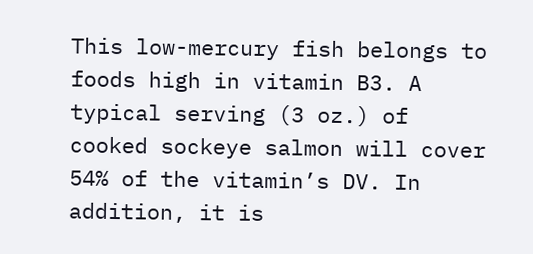This low-mercury fish belongs to foods high in vitamin B3. A typical serving (3 oz.) of cooked sockeye salmon will cover 54% of the vitamin’s DV. In addition, it is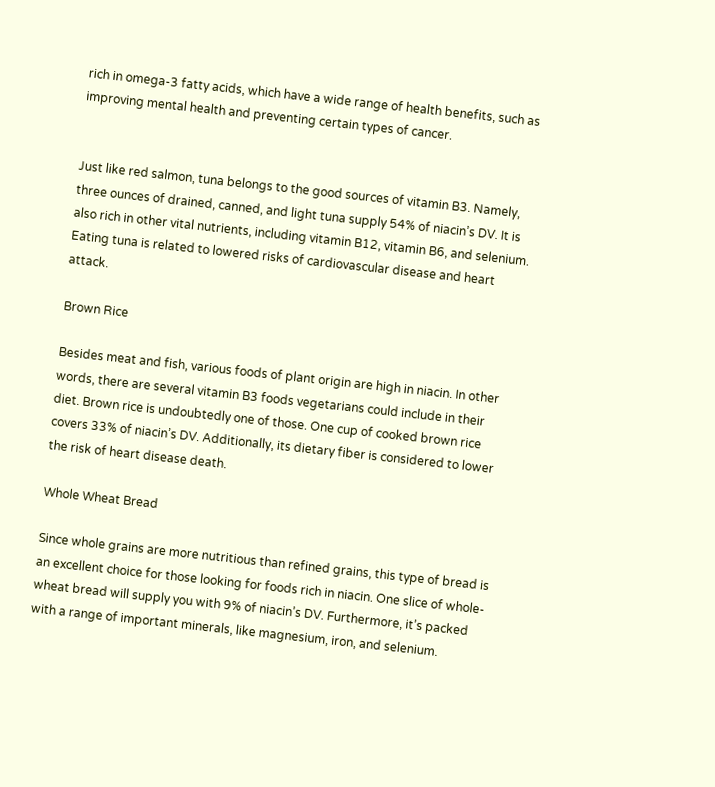rich in omega-3 fatty acids, which have a wide range of health benefits, such as improving mental health and preventing certain types of cancer.


Just like red salmon, tuna belongs to the good sources of vitamin B3. Namely, three ounces of drained, canned, and light tuna supply 54% of niacin’s DV. It is also rich in other vital nutrients, including vitamin B12, vitamin B6, and selenium. Eating tuna is related to lowered risks of cardiovascular disease and heart attack.

Brown Rice

Besides meat and fish, various foods of plant origin are high in niacin. In other words, there are several vitamin B3 foods vegetarians could include in their diet. Brown rice is undoubtedly one of those. One cup of cooked brown rice covers 33% of niacin’s DV. Additionally, its dietary fiber is considered to lower the risk of heart disease death.

Whole Wheat Bread

Since whole grains are more nutritious than refined grains, this type of bread is an excellent choice for those looking for foods rich in niacin. One slice of whole-wheat bread will supply you with 9% of niacin’s DV. Furthermore, it’s packed with a range of important minerals, like magnesium, iron, and selenium.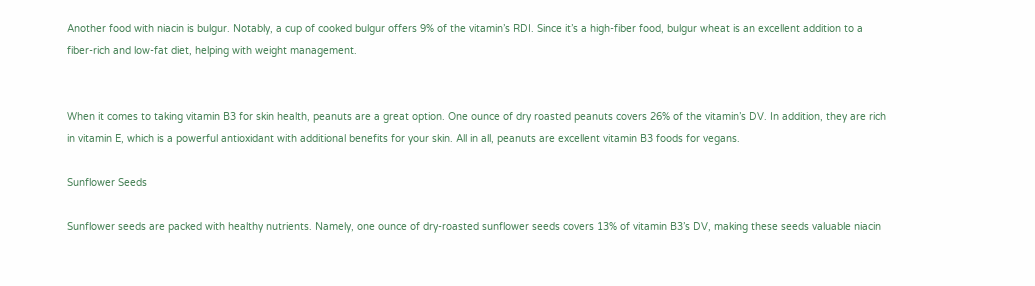Another food with niacin is bulgur. Notably, a cup of cooked bulgur offers 9% of the vitamin’s RDI. Since it’s a high-fiber food, bulgur wheat is an excellent addition to a fiber-rich and low-fat diet, helping with weight management.


When it comes to taking vitamin B3 for skin health, peanuts are a great option. One ounce of dry roasted peanuts covers 26% of the vitamin’s DV. In addition, they are rich in vitamin E, which is a powerful antioxidant with additional benefits for your skin. All in all, peanuts are excellent vitamin B3 foods for vegans.

Sunflower Seeds

Sunflower seeds are packed with healthy nutrients. Namely, one ounce of dry-roasted sunflower seeds covers 13% of vitamin B3’s DV, making these seeds valuable niacin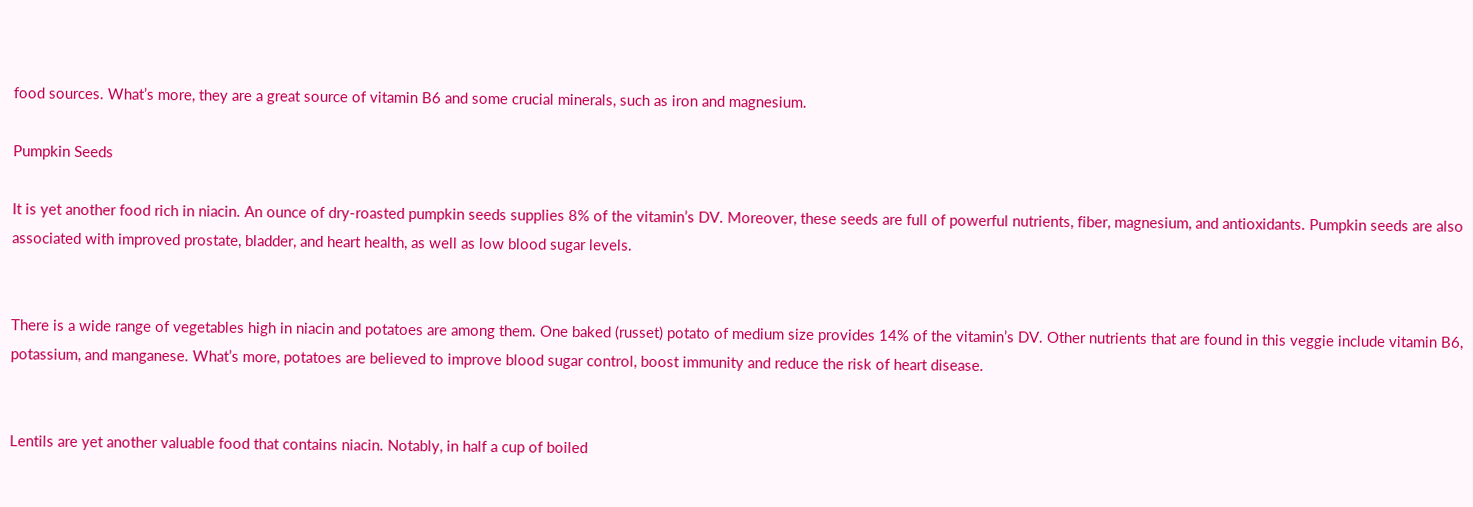food sources. What’s more, they are a great source of vitamin B6 and some crucial minerals, such as iron and magnesium.

Pumpkin Seeds

It is yet another food rich in niacin. An ounce of dry-roasted pumpkin seeds supplies 8% of the vitamin’s DV. Moreover, these seeds are full of powerful nutrients, fiber, magnesium, and antioxidants. Pumpkin seeds are also associated with improved prostate, bladder, and heart health, as well as low blood sugar levels.


There is a wide range of vegetables high in niacin and potatoes are among them. One baked (russet) potato of medium size provides 14% of the vitamin’s DV. Other nutrients that are found in this veggie include vitamin B6, potassium, and manganese. What’s more, potatoes are believed to improve blood sugar control, boost immunity and reduce the risk of heart disease.


Lentils are yet another valuable food that contains niacin. Notably, in half a cup of boiled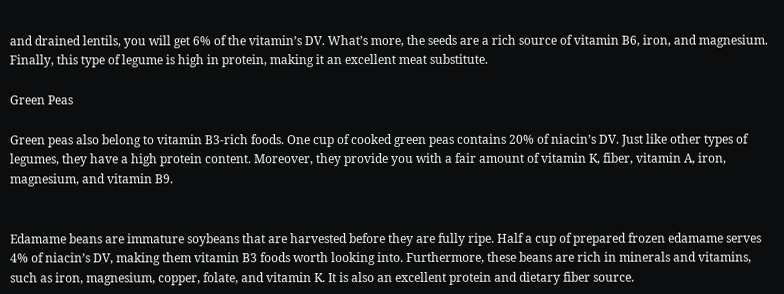and drained lentils, you will get 6% of the vitamin’s DV. What’s more, the seeds are a rich source of vitamin B6, iron, and magnesium. Finally, this type of legume is high in protein, making it an excellent meat substitute.

Green Peas

Green peas also belong to vitamin B3-rich foods. One cup of cooked green peas contains 20% of niacin’s DV. Just like other types of legumes, they have a high protein content. Moreover, they provide you with a fair amount of vitamin K, fiber, vitamin A, iron, magnesium, and vitamin B9.


Edamame beans are immature soybeans that are harvested before they are fully ripe. Half a cup of prepared frozen edamame serves 4% of niacin’s DV, making them vitamin B3 foods worth looking into. Furthermore, these beans are rich in minerals and vitamins, such as iron, magnesium, copper, folate, and vitamin K. It is also an excellent protein and dietary fiber source.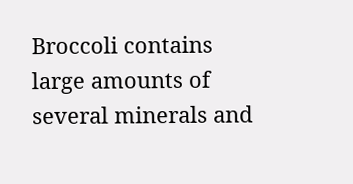Broccoli contains large amounts of several minerals and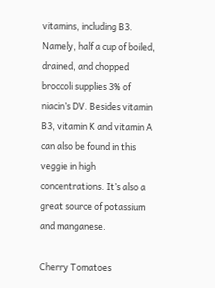vitamins, including B3. Namely, half a cup of boiled, drained, and chopped broccoli supplies 3% of niacin’s DV. Besides vitamin B3, vitamin K and vitamin A can also be found in this veggie in high concentrations. It’s also a great source of potassium and manganese.

Cherry Tomatoes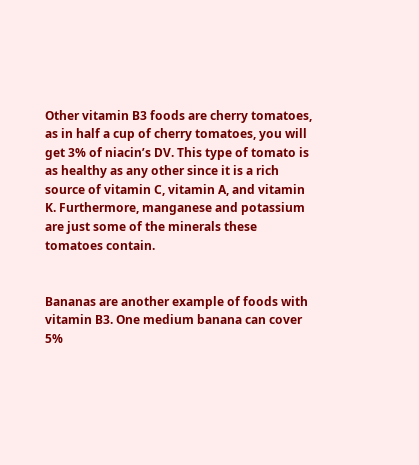Other vitamin B3 foods are cherry tomatoes, as in half a cup of cherry tomatoes, you will get 3% of niacin’s DV. This type of tomato is as healthy as any other since it is a rich source of vitamin C, vitamin A, and vitamin K. Furthermore, manganese and potassium are just some of the minerals these tomatoes contain.


Bananas are another example of foods with vitamin B3. One medium banana can cover 5%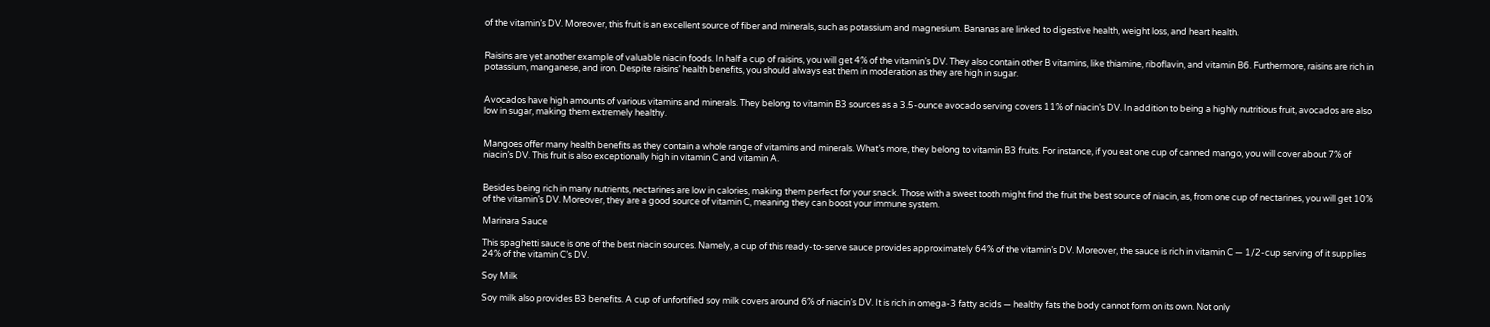of the vitamin’s DV. Moreover, this fruit is an excellent source of fiber and minerals, such as potassium and magnesium. Bananas are linked to digestive health, weight loss, and heart health.


Raisins are yet another example of valuable niacin foods. In half a cup of raisins, you will get 4% of the vitamin’s DV. They also contain other B vitamins, like thiamine, riboflavin, and vitamin B6. Furthermore, raisins are rich in potassium, manganese, and iron. Despite raisins’ health benefits, you should always eat them in moderation as they are high in sugar.


Avocados have high amounts of various vitamins and minerals. They belong to vitamin B3 sources as a 3.5-ounce avocado serving covers 11% of niacin’s DV. In addition to being a highly nutritious fruit, avocados are also low in sugar, making them extremely healthy.


Mangoes offer many health benefits as they contain a whole range of vitamins and minerals. What’s more, they belong to vitamin B3 fruits. For instance, if you eat one cup of canned mango, you will cover about 7% of niacin’s DV. This fruit is also exceptionally high in vitamin C and vitamin A.


Besides being rich in many nutrients, nectarines are low in calories, making them perfect for your snack. Those with a sweet tooth might find the fruit the best source of niacin, as, from one cup of nectarines, you will get 10% of the vitamin’s DV. Moreover, they are a good source of vitamin C, meaning they can boost your immune system.

Marinara Sauce

This spaghetti sauce is one of the best niacin sources. Namely, a cup of this ready-to-serve sauce provides approximately 64% of the vitamin’s DV. Moreover, the sauce is rich in vitamin C — 1/2-cup serving of it supplies 24% of the vitamin C’s DV.

Soy Milk

Soy milk also provides B3 benefits. A cup of unfortified soy milk covers around 6% of niacin’s DV. It is rich in omega-3 fatty acids — healthy fats the body cannot form on its own. Not only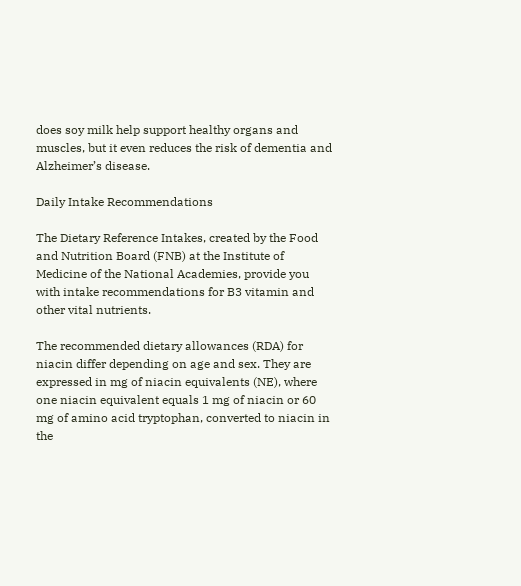does soy milk help support healthy organs and muscles, but it even reduces the risk of dementia and Alzheimer’s disease.

Daily Intake Recommendations

The Dietary Reference Intakes, created by the Food and Nutrition Board (FNB) at the Institute of Medicine of the National Academies, provide you with intake recommendations for B3 vitamin and other vital nutrients.

The recommended dietary allowances (RDA) for niacin differ depending on age and sex. They are expressed in mg of niacin equivalents (NE), where one niacin equivalent equals 1 mg of niacin or 60 mg of amino acid tryptophan, converted to niacin in the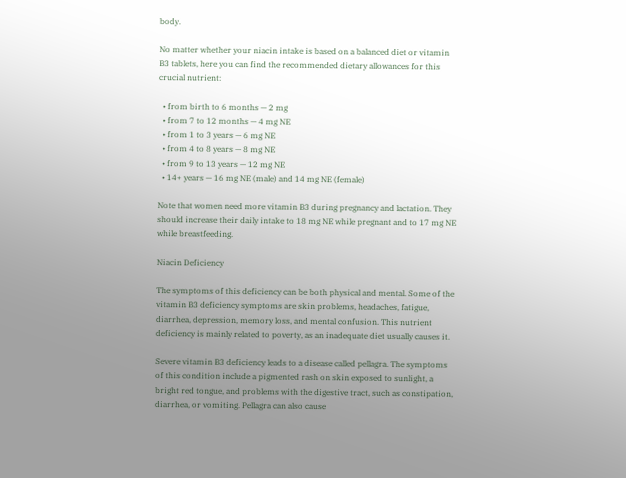body.

No matter whether your niacin intake is based on a balanced diet or vitamin B3 tablets, here you can find the recommended dietary allowances for this crucial nutrient:

  • from birth to 6 months — 2 mg
  • from 7 to 12 months — 4 mg NE
  • from 1 to 3 years — 6 mg NE
  • from 4 to 8 years — 8 mg NE
  • from 9 to 13 years — 12 mg NE
  • 14+ years — 16 mg NE (male) and 14 mg NE (female)

Note that women need more vitamin B3 during pregnancy and lactation. They should increase their daily intake to 18 mg NE while pregnant and to 17 mg NE while breastfeeding.

Niacin Deficiency

The symptoms of this deficiency can be both physical and mental. Some of the vitamin B3 deficiency symptoms are skin problems, headaches, fatigue, diarrhea, depression, memory loss, and mental confusion. This nutrient deficiency is mainly related to poverty, as an inadequate diet usually causes it.

Severe vitamin B3 deficiency leads to a disease called pellagra. The symptoms of this condition include a pigmented rash on skin exposed to sunlight, a bright red tongue, and problems with the digestive tract, such as constipation, diarrhea, or vomiting. Pellagra can also cause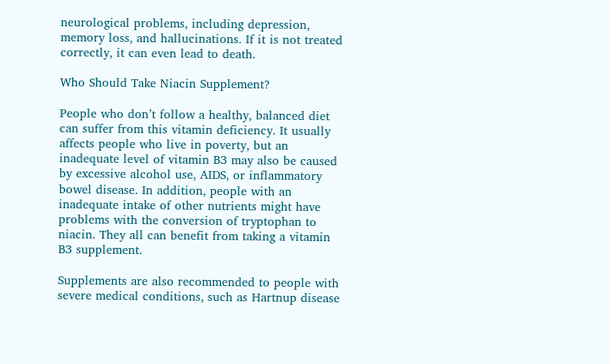neurological problems, including depression, memory loss, and hallucinations. If it is not treated correctly, it can even lead to death.

Who Should Take Niacin Supplement?

People who don’t follow a healthy, balanced diet can suffer from this vitamin deficiency. It usually affects people who live in poverty, but an inadequate level of vitamin B3 may also be caused by excessive alcohol use, AIDS, or inflammatory bowel disease. In addition, people with an inadequate intake of other nutrients might have problems with the conversion of tryptophan to niacin. They all can benefit from taking a vitamin B3 supplement.

Supplements are also recommended to people with severe medical conditions, such as Hartnup disease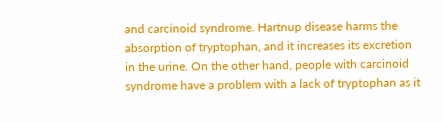and carcinoid syndrome. Hartnup disease harms the absorption of tryptophan, and it increases its excretion in the urine. On the other hand, people with carcinoid syndrome have a problem with a lack of tryptophan as it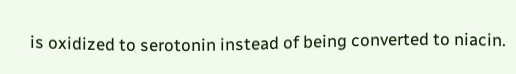is oxidized to serotonin instead of being converted to niacin.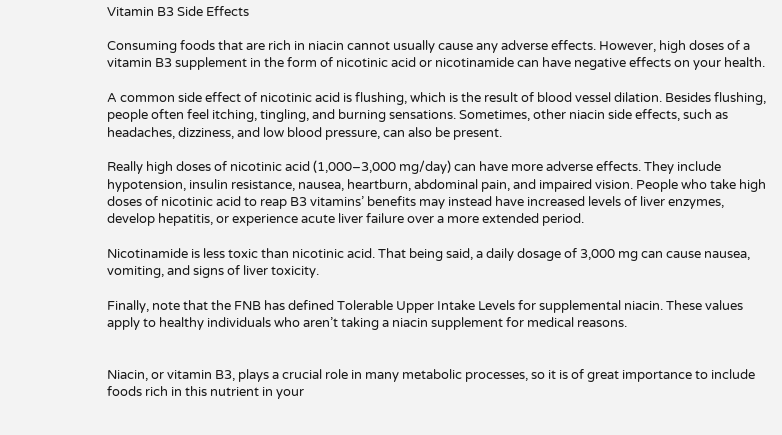Vitamin B3 Side Effects

Consuming foods that are rich in niacin cannot usually cause any adverse effects. However, high doses of a vitamin B3 supplement in the form of nicotinic acid or nicotinamide can have negative effects on your health.

A common side effect of nicotinic acid is flushing, which is the result of blood vessel dilation. Besides flushing, people often feel itching, tingling, and burning sensations. Sometimes, other niacin side effects, such as headaches, dizziness, and low blood pressure, can also be present.

Really high doses of nicotinic acid (1,000–3,000 mg/day) can have more adverse effects. They include hypotension, insulin resistance, nausea, heartburn, abdominal pain, and impaired vision. People who take high doses of nicotinic acid to reap B3 vitamins’ benefits may instead have increased levels of liver enzymes, develop hepatitis, or experience acute liver failure over a more extended period.

Nicotinamide is less toxic than nicotinic acid. That being said, a daily dosage of 3,000 mg can cause nausea, vomiting, and signs of liver toxicity.

Finally, note that the FNB has defined Tolerable Upper Intake Levels for supplemental niacin. These values apply to healthy individuals who aren’t taking a niacin supplement for medical reasons.


Niacin, or vitamin B3, plays a crucial role in many metabolic processes, so it is of great importance to include foods rich in this nutrient in your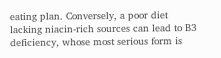eating plan. Conversely, a poor diet lacking niacin-rich sources can lead to B3 deficiency, whose most serious form is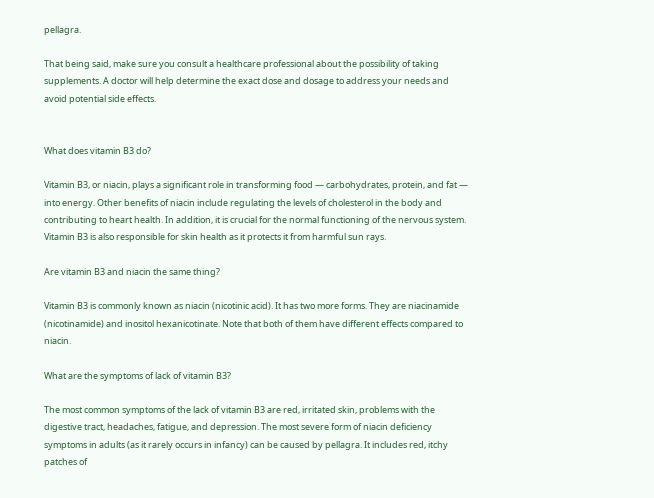pellagra.

That being said, make sure you consult a healthcare professional about the possibility of taking supplements. A doctor will help determine the exact dose and dosage to address your needs and avoid potential side effects.


What does vitamin B3 do?

Vitamin B3, or niacin, plays a significant role in transforming food — carbohydrates, protein, and fat — into energy. Other benefits of niacin include regulating the levels of cholesterol in the body and contributing to heart health. In addition, it is crucial for the normal functioning of the nervous system. Vitamin B3 is also responsible for skin health as it protects it from harmful sun rays.

Are vitamin B3 and niacin the same thing?

Vitamin B3 is commonly known as niacin (nicotinic acid). It has two more forms. They are niacinamide (nicotinamide) and inositol hexanicotinate. Note that both of them have different effects compared to niacin.

What are the symptoms of lack of vitamin B3?

The most common symptoms of the lack of vitamin B3 are red, irritated skin, problems with the digestive tract, headaches, fatigue, and depression. The most severe form of niacin deficiency symptoms in adults (as it rarely occurs in infancy) can be caused by pellagra. It includes red, itchy patches of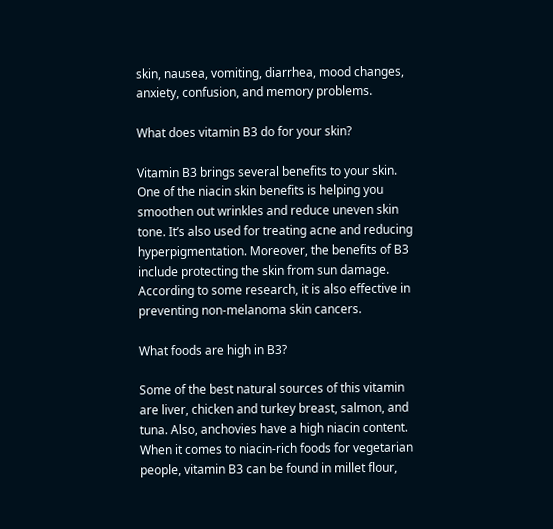skin, nausea, vomiting, diarrhea, mood changes, anxiety, confusion, and memory problems.

What does vitamin B3 do for your skin?

Vitamin B3 brings several benefits to your skin. One of the niacin skin benefits is helping you smoothen out wrinkles and reduce uneven skin tone. It’s also used for treating acne and reducing hyperpigmentation. Moreover, the benefits of B3 include protecting the skin from sun damage. According to some research, it is also effective in preventing non-melanoma skin cancers.

What foods are high in B3?

Some of the best natural sources of this vitamin are liver, chicken and turkey breast, salmon, and tuna. Also, anchovies have a high niacin content. When it comes to niacin-rich foods for vegetarian people, vitamin B3 can be found in millet flour,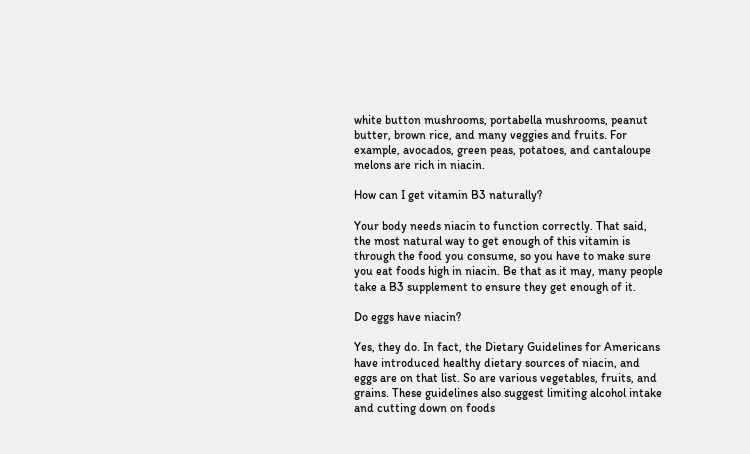white button mushrooms, portabella mushrooms, peanut butter, brown rice, and many veggies and fruits. For example, avocados, green peas, potatoes, and cantaloupe melons are rich in niacin.

How can I get vitamin B3 naturally?

Your body needs niacin to function correctly. That said, the most natural way to get enough of this vitamin is through the food you consume, so you have to make sure you eat foods high in niacin. Be that as it may, many people take a B3 supplement to ensure they get enough of it.

Do eggs have niacin?

Yes, they do. In fact, the Dietary Guidelines for Americans have introduced healthy dietary sources of niacin, and eggs are on that list. So are various vegetables, fruits, and grains. These guidelines also suggest limiting alcohol intake and cutting down on foods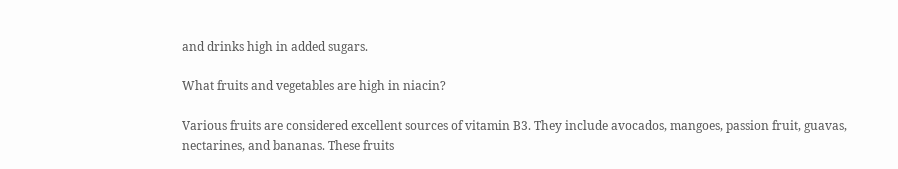and drinks high in added sugars.

What fruits and vegetables are high in niacin?

Various fruits are considered excellent sources of vitamin B3. They include avocados, mangoes, passion fruit, guavas, nectarines, and bananas. These fruits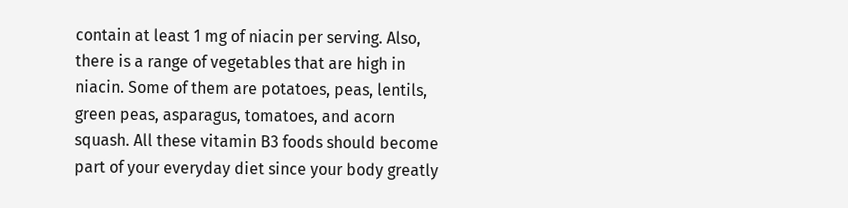contain at least 1 mg of niacin per serving. Also, there is a range of vegetables that are high in niacin. Some of them are potatoes, peas, lentils, green peas, asparagus, tomatoes, and acorn squash. All these vitamin B3 foods should become part of your everyday diet since your body greatly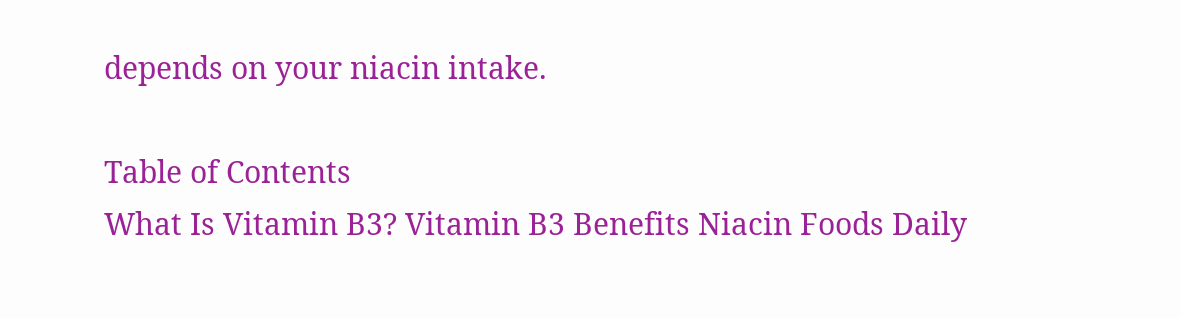depends on your niacin intake.

Table of Contents
What Is Vitamin B3? Vitamin B3 Benefits Niacin Foods Daily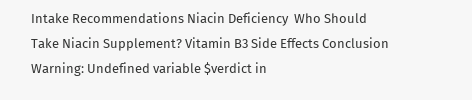Intake Recommendations Niacin Deficiency  Who Should Take Niacin Supplement? Vitamin B3 Side Effects Conclusion
Warning: Undefined variable $verdict in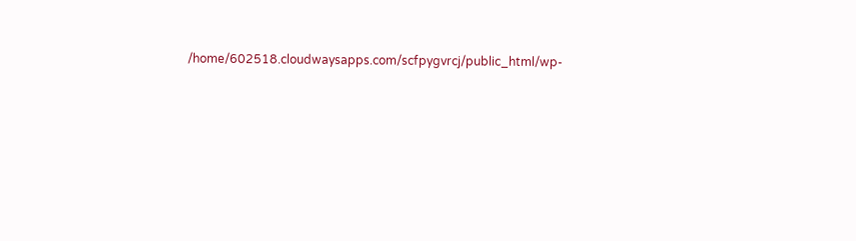/home/602518.cloudwaysapps.com/scfpygvrcj/public_html/wp-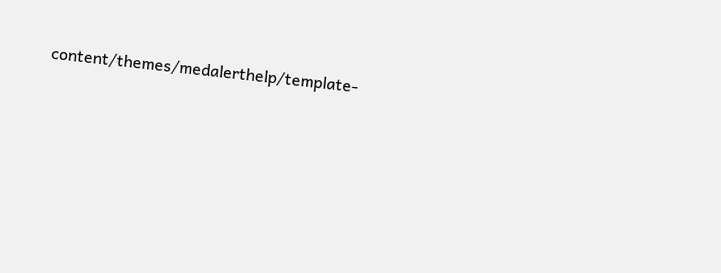content/themes/medalerthelp/template-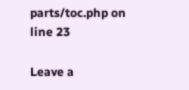parts/toc.php on line 23

Leave a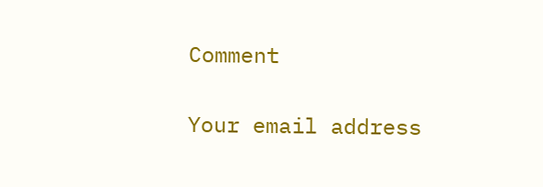Comment

Your email address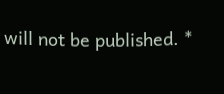will not be published. *